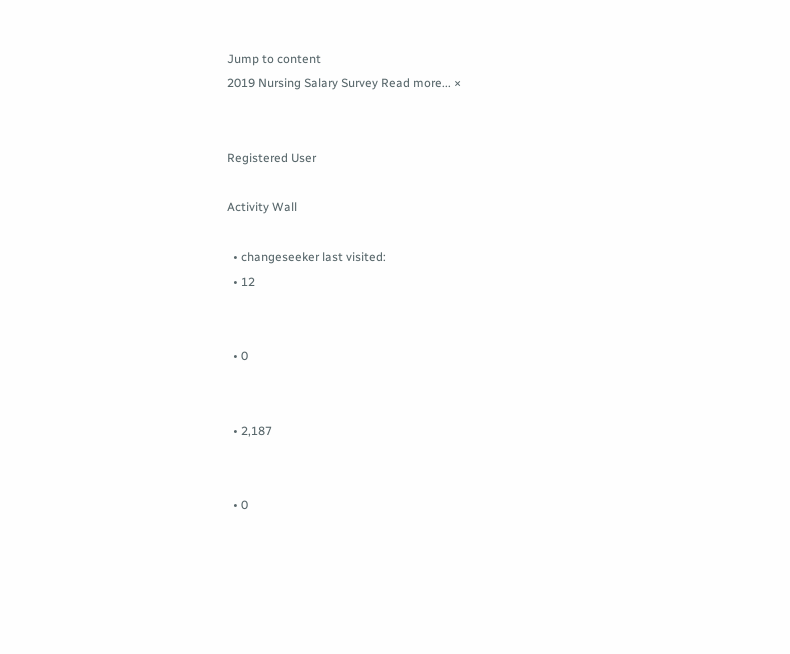Jump to content
2019 Nursing Salary Survey Read more... ×


Registered User

Activity Wall

  • changeseeker last visited:
  • 12


  • 0


  • 2,187


  • 0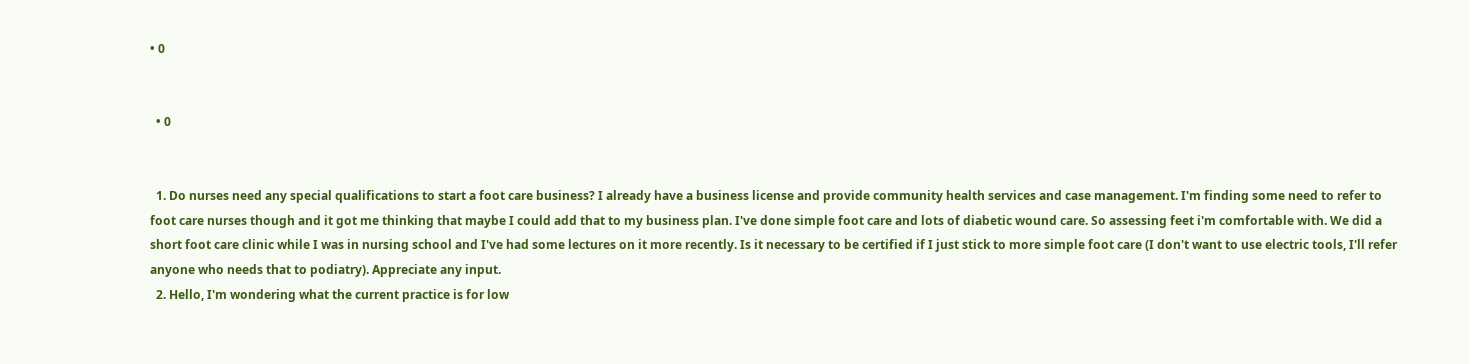• 0


  • 0


  1. Do nurses need any special qualifications to start a foot care business? I already have a business license and provide community health services and case management. I'm finding some need to refer to foot care nurses though and it got me thinking that maybe I could add that to my business plan. I've done simple foot care and lots of diabetic wound care. So assessing feet i'm comfortable with. We did a short foot care clinic while I was in nursing school and I've had some lectures on it more recently. Is it necessary to be certified if I just stick to more simple foot care (I don't want to use electric tools, I'll refer anyone who needs that to podiatry). Appreciate any input.
  2. Hello, I'm wondering what the current practice is for low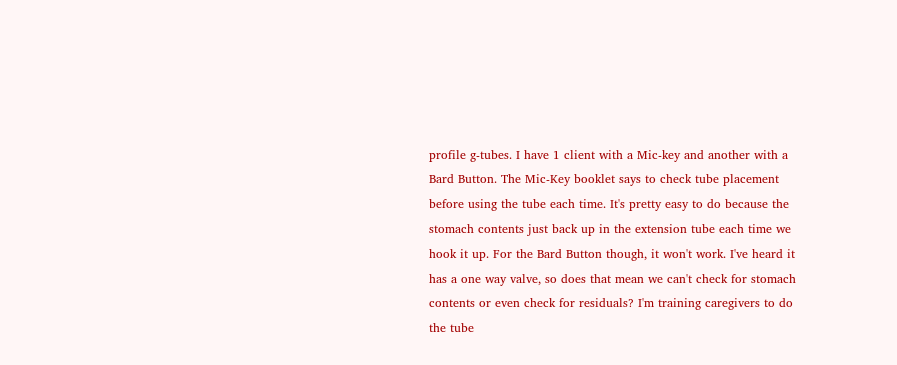profile g-tubes. I have 1 client with a Mic-key and another with a Bard Button. The Mic-Key booklet says to check tube placement before using the tube each time. It's pretty easy to do because the stomach contents just back up in the extension tube each time we hook it up. For the Bard Button though, it won't work. I've heard it has a one way valve, so does that mean we can't check for stomach contents or even check for residuals? I'm training caregivers to do the tube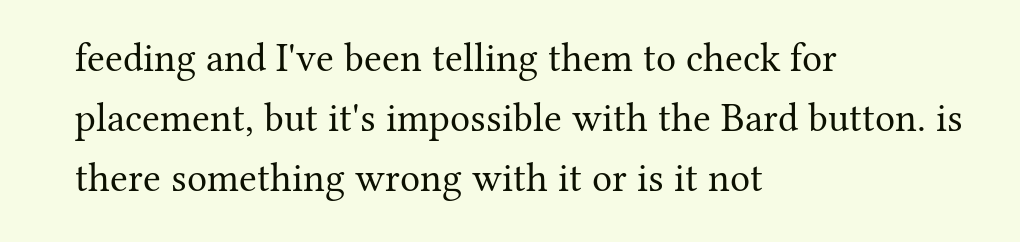feeding and I've been telling them to check for placement, but it's impossible with the Bard button. is there something wrong with it or is it not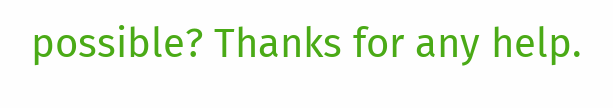possible? Thanks for any help.